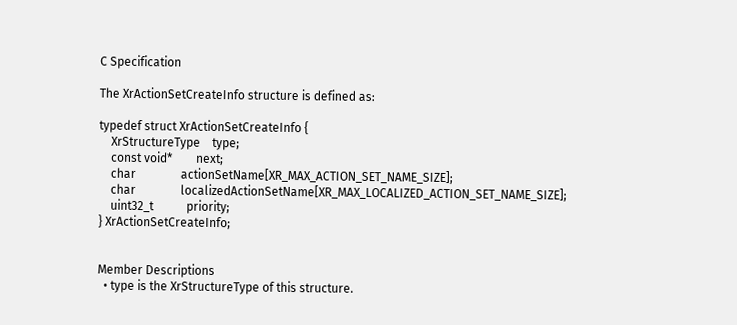C Specification

The XrActionSetCreateInfo structure is defined as:

typedef struct XrActionSetCreateInfo {
    XrStructureType    type;
    const void*        next;
    char               actionSetName[XR_MAX_ACTION_SET_NAME_SIZE];
    char               localizedActionSetName[XR_MAX_LOCALIZED_ACTION_SET_NAME_SIZE];
    uint32_t           priority;
} XrActionSetCreateInfo;


Member Descriptions
  • type is the XrStructureType of this structure.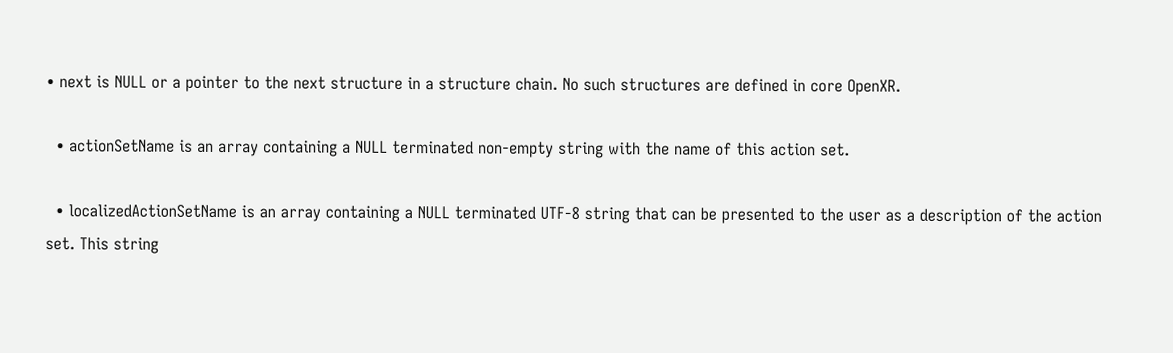• next is NULL or a pointer to the next structure in a structure chain. No such structures are defined in core OpenXR.

  • actionSetName is an array containing a NULL terminated non-empty string with the name of this action set.

  • localizedActionSetName is an array containing a NULL terminated UTF-8 string that can be presented to the user as a description of the action set. This string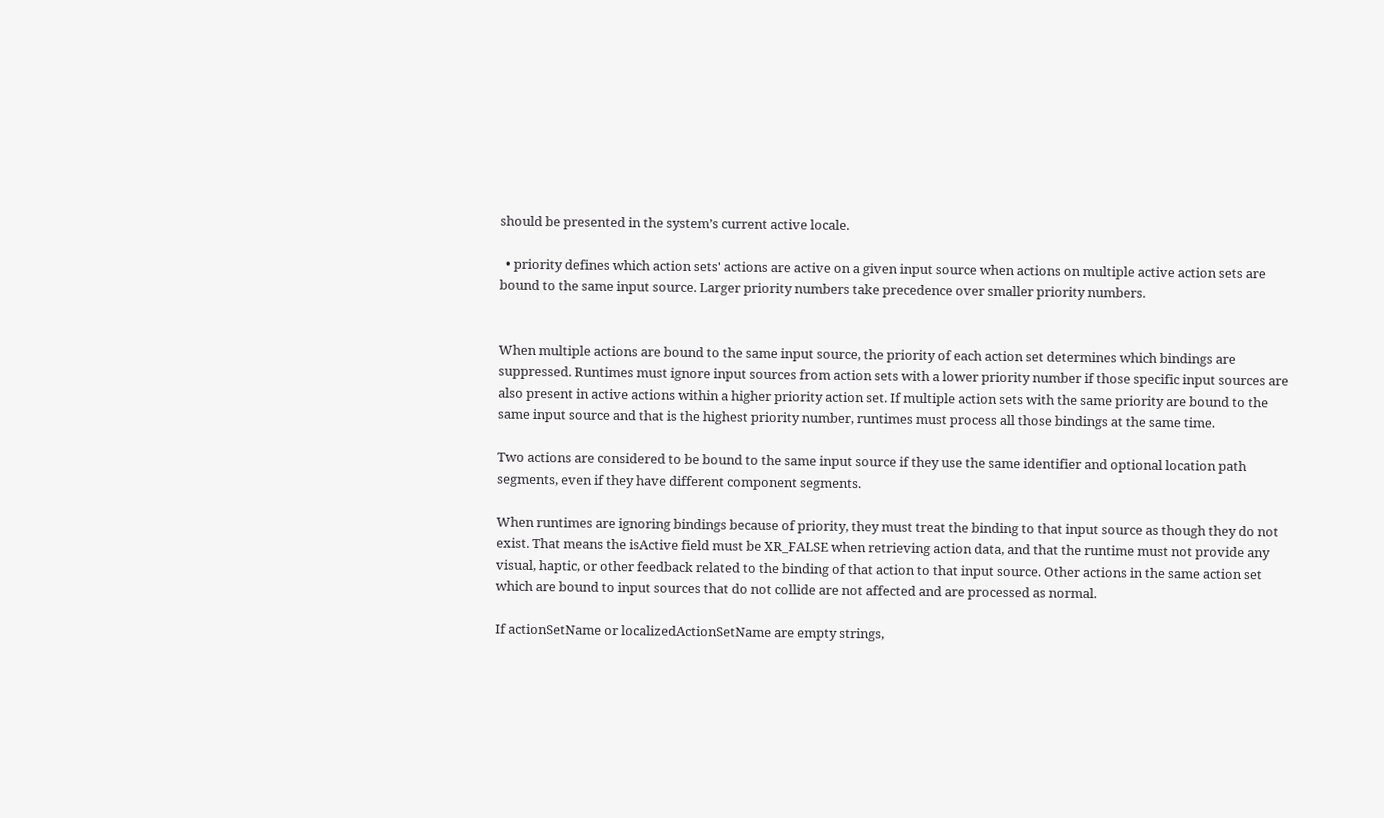should be presented in the system’s current active locale.

  • priority defines which action sets' actions are active on a given input source when actions on multiple active action sets are bound to the same input source. Larger priority numbers take precedence over smaller priority numbers.


When multiple actions are bound to the same input source, the priority of each action set determines which bindings are suppressed. Runtimes must ignore input sources from action sets with a lower priority number if those specific input sources are also present in active actions within a higher priority action set. If multiple action sets with the same priority are bound to the same input source and that is the highest priority number, runtimes must process all those bindings at the same time.

Two actions are considered to be bound to the same input source if they use the same identifier and optional location path segments, even if they have different component segments.

When runtimes are ignoring bindings because of priority, they must treat the binding to that input source as though they do not exist. That means the isActive field must be XR_FALSE when retrieving action data, and that the runtime must not provide any visual, haptic, or other feedback related to the binding of that action to that input source. Other actions in the same action set which are bound to input sources that do not collide are not affected and are processed as normal.

If actionSetName or localizedActionSetName are empty strings,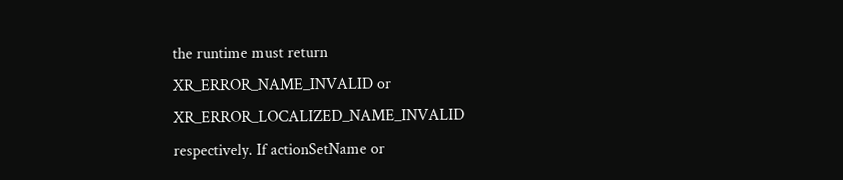the runtime must return XR_ERROR_NAME_INVALID or XR_ERROR_LOCALIZED_NAME_INVALID respectively. If actionSetName or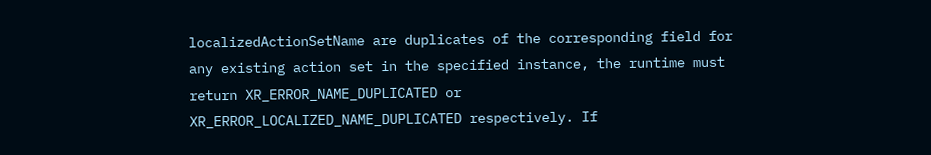localizedActionSetName are duplicates of the corresponding field for any existing action set in the specified instance, the runtime must return XR_ERROR_NAME_DUPLICATED or XR_ERROR_LOCALIZED_NAME_DUPLICATED respectively. If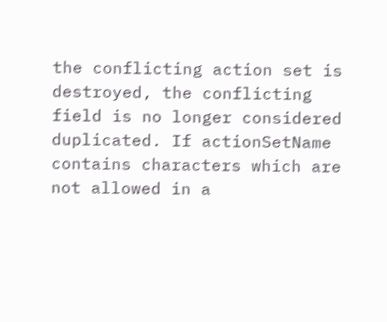the conflicting action set is destroyed, the conflicting field is no longer considered duplicated. If actionSetName contains characters which are not allowed in a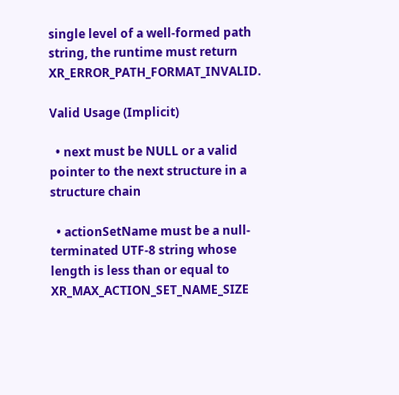single level of a well-formed path string, the runtime must return XR_ERROR_PATH_FORMAT_INVALID.

Valid Usage (Implicit)

  • next must be NULL or a valid pointer to the next structure in a structure chain

  • actionSetName must be a null-terminated UTF-8 string whose length is less than or equal to XR_MAX_ACTION_SET_NAME_SIZE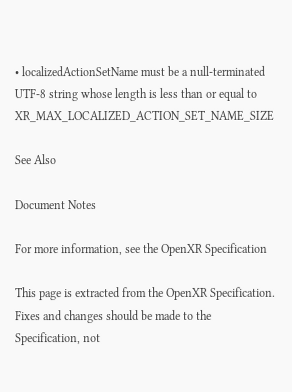• localizedActionSetName must be a null-terminated UTF-8 string whose length is less than or equal to XR_MAX_LOCALIZED_ACTION_SET_NAME_SIZE

See Also

Document Notes

For more information, see the OpenXR Specification

This page is extracted from the OpenXR Specification. Fixes and changes should be made to the Specification, not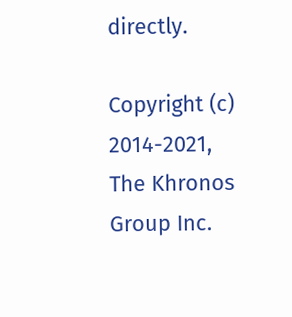directly.

Copyright (c) 2014-2021, The Khronos Group Inc.